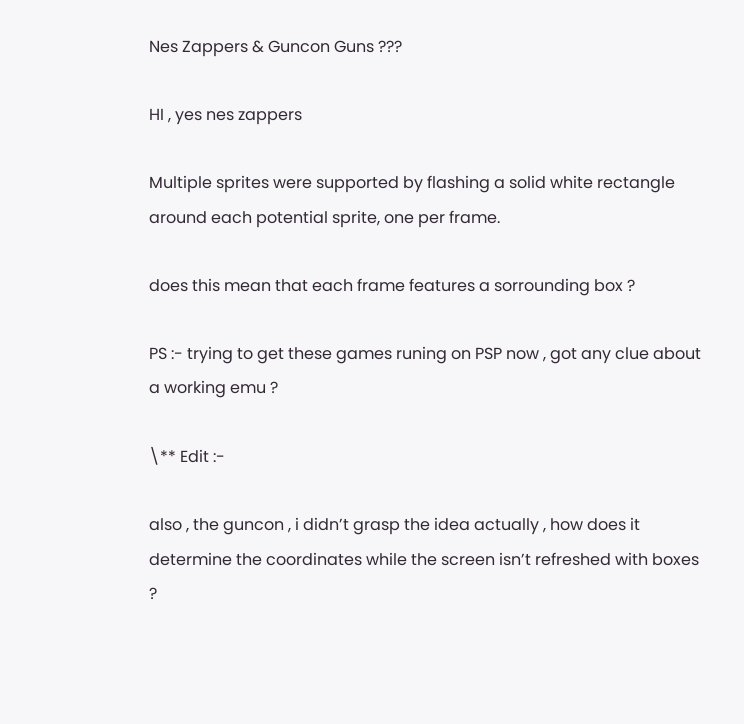Nes Zappers & Guncon Guns ???

HI , yes nes zappers

Multiple sprites were supported by flashing a solid white rectangle around each potential sprite, one per frame.

does this mean that each frame features a sorrounding box ?

PS :- trying to get these games runing on PSP now , got any clue about a working emu ?

\** Edit :-

also , the guncon , i didn’t grasp the idea actually , how does it determine the coordinates while the screen isn’t refreshed with boxes ?